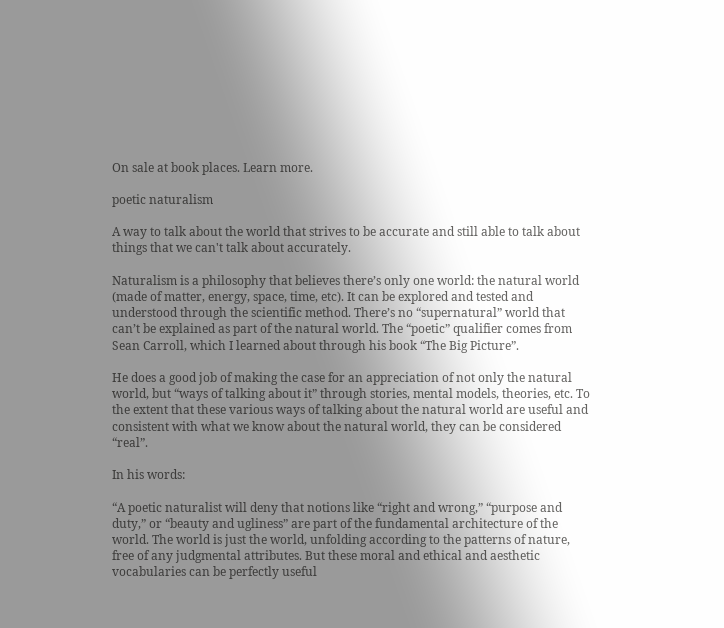On sale at book places. Learn more.

poetic naturalism

A way to talk about the world that strives to be accurate and still able to talk about things that we can't talk about accurately.

Naturalism is a philosophy that believes there’s only one world: the natural world (made of matter, energy, space, time, etc). It can be explored and tested and understood through the scientific method. There’s no “supernatural” world that can’t be explained as part of the natural world. The “poetic” qualifier comes from Sean Carroll, which I learned about through his book “The Big Picture”.

He does a good job of making the case for an appreciation of not only the natural world, but “ways of talking about it” through stories, mental models, theories, etc. To the extent that these various ways of talking about the natural world are useful and consistent with what we know about the natural world, they can be considered “real”.

In his words:

“A poetic naturalist will deny that notions like “right and wrong,” “purpose and duty,” or “beauty and ugliness” are part of the fundamental architecture of the world. The world is just the world, unfolding according to the patterns of nature, free of any judgmental attributes. But these moral and ethical and aesthetic vocabularies can be perfectly useful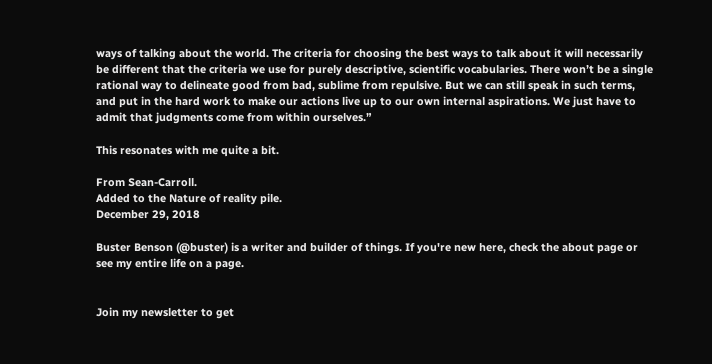ways of talking about the world. The criteria for choosing the best ways to talk about it will necessarily be different that the criteria we use for purely descriptive, scientific vocabularies. There won’t be a single rational way to delineate good from bad, sublime from repulsive. But we can still speak in such terms, and put in the hard work to make our actions live up to our own internal aspirations. We just have to admit that judgments come from within ourselves.”

This resonates with me quite a bit.

From Sean-Carroll.
Added to the Nature of reality pile.
December 29, 2018

Buster Benson (@buster) is a writer and builder of things. If you're new here, check the about page or see my entire life on a page.


Join my newsletter to get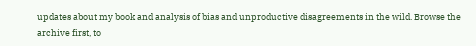updates about my book and analysis of bias and unproductive disagreements in the wild. Browse the archive first, to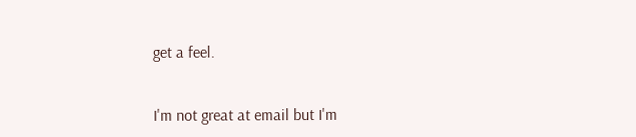get a feel.


I'm not great at email but I'm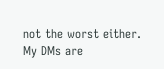not the worst either. My DMs are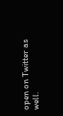open on Twitter as well.